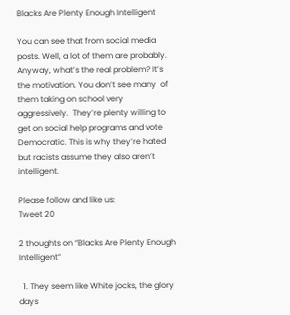Blacks Are Plenty Enough Intelligent

You can see that from social media posts. Well, a lot of them are probably. Anyway, what’s the real problem? It’s the motivation. You don’t see many  of them taking on school very aggressively.  They’re plenty willing to get on social help programs and vote Democratic. This is why they’re hated but racists assume they also aren’t intelligent.

Please follow and like us:
Tweet 20

2 thoughts on “Blacks Are Plenty Enough Intelligent”

  1. They seem like White jocks, the glory days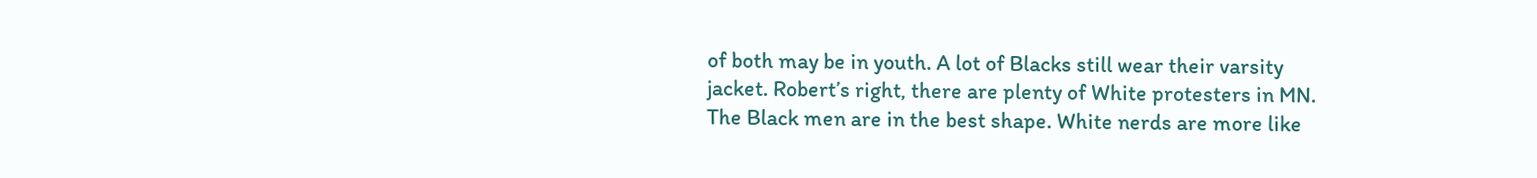of both may be in youth. A lot of Blacks still wear their varsity jacket. Robert’s right, there are plenty of White protesters in MN. The Black men are in the best shape. White nerds are more like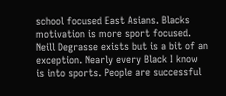school focused East Asians. Blacks motivation is more sport focused. Neill Degrasse exists but is a bit of an exception. Nearly every Black I know is into sports. People are successful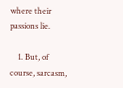where their passions lie.

    1. But, of course, sarcasm,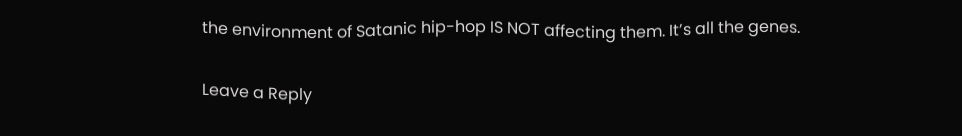the environment of Satanic hip-hop IS NOT affecting them. It’s all the genes.

Leave a Reply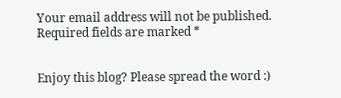Your email address will not be published. Required fields are marked *


Enjoy this blog? Please spread the word :)